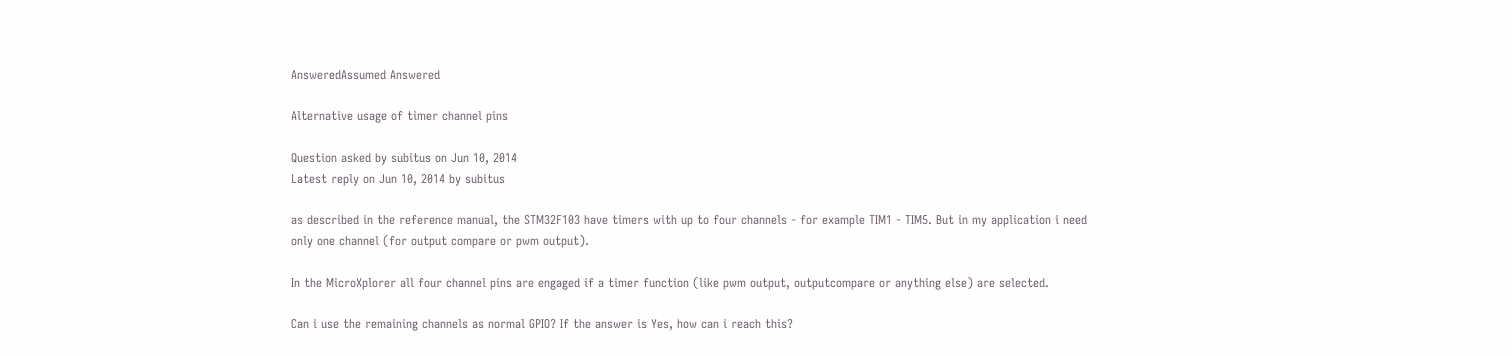AnsweredAssumed Answered

Alternative usage of timer channel pins

Question asked by subitus on Jun 10, 2014
Latest reply on Jun 10, 2014 by subitus

as described in the reference manual, the STM32F103 have timers with up to four channels - for example TIM1 - TIM5. But in my application i need only one channel (for output compare or pwm output).

In the MicroXplorer all four channel pins are engaged if a timer function (like pwm output, outputcompare or anything else) are selected.

Can i use the remaining channels as normal GPIO? If the answer is Yes, how can i reach this?